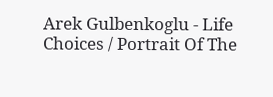Arek Gulbenkoglu - Life Choices / Portrait Of The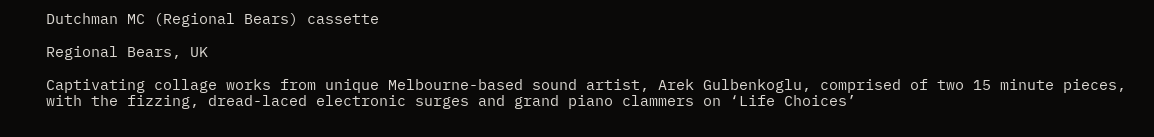Dutchman MC (Regional Bears) cassette

Regional Bears, UK

Captivating collage works from unique Melbourne-based sound artist, Arek Gulbenkoglu, comprised of two 15 minute pieces, with the fizzing, dread-laced electronic surges and grand piano clammers on ‘Life Choices’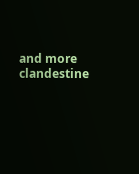and more clandestine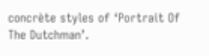concrète styles of ‘Portrait Of The Dutchman’.